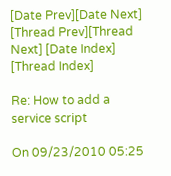[Date Prev][Date Next] [Thread Prev][Thread Next] [Date Index] [Thread Index]

Re: How to add a service script

On 09/23/2010 05:25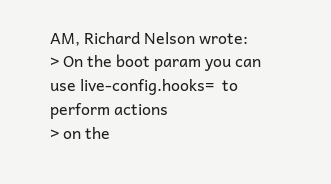AM, Richard Nelson wrote:
> On the boot param you can use live-config.hooks=  to perform actions
> on the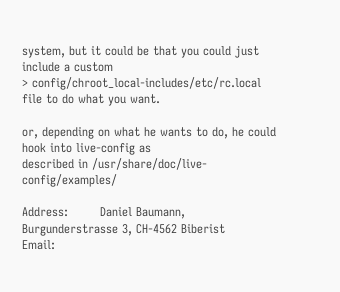system, but it could be that you could just include a custom
> config/chroot_local-includes/etc/rc.local file to do what you want.

or, depending on what he wants to do, he could hook into live-config as
described in /usr/share/doc/live-config/examples/

Address:        Daniel Baumann, Burgunderstrasse 3, CH-4562 Biberist
Email: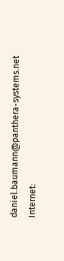daniel.baumann@panthera-systems.net
Internet: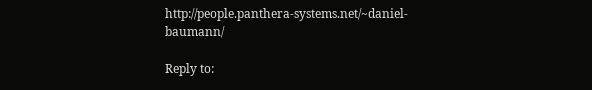http://people.panthera-systems.net/~daniel-baumann/

Reply to: